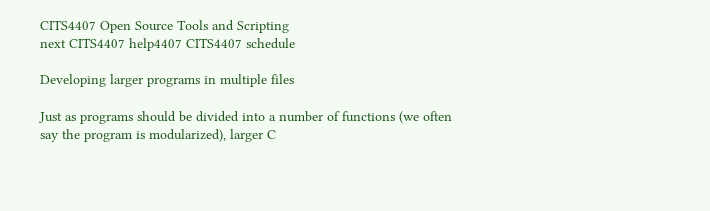CITS4407 Open Source Tools and Scripting
next CITS4407 help4407 CITS4407 schedule

Developing larger programs in multiple files

Just as programs should be divided into a number of functions (we often say the program is modularized), larger C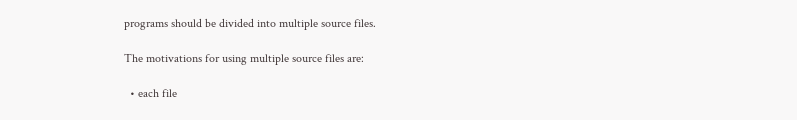programs should be divided into multiple source files.

The motivations for using multiple source files are:

  • each file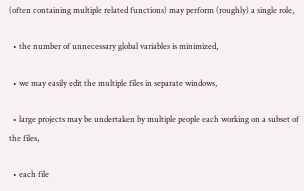(often containing multiple related functions) may perform (roughly) a single role,

  • the number of unnecessary global variables is minimized,

  • we may easily edit the multiple files in separate windows,

  • large projects may be undertaken by multiple people each working on a subset of the files,

  • each file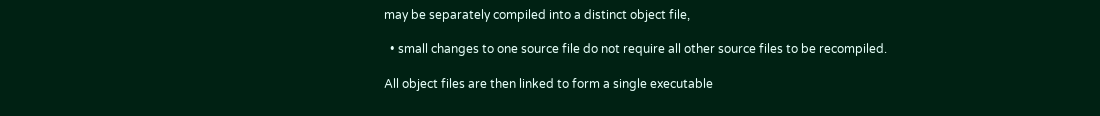may be separately compiled into a distinct object file,

  • small changes to one source file do not require all other source files to be recompiled.

All object files are then linked to form a single executable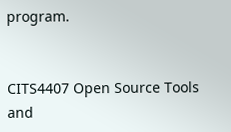program.


CITS4407 Open Source Tools and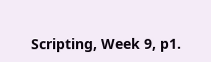Scripting, Week 9, p1.